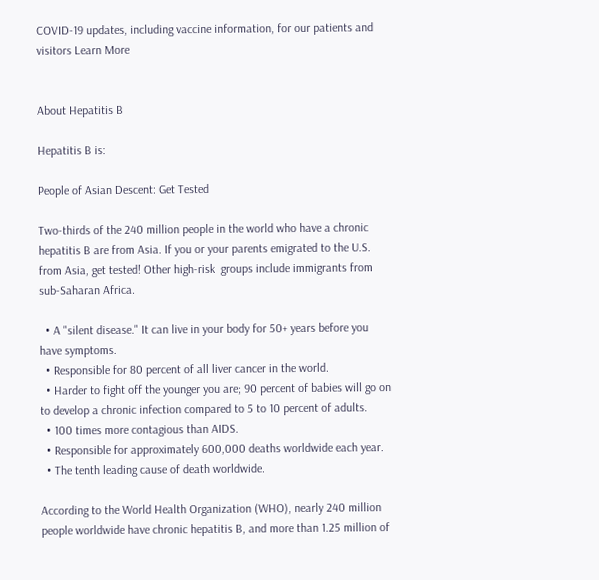COVID-19 updates, including vaccine information, for our patients and visitors Learn More


About Hepatitis B

Hepatitis B is:

People of Asian Descent: Get Tested

Two-thirds of the 240 million people in the world who have a chronic hepatitis B are from Asia. If you or your parents emigrated to the U.S. from Asia, get tested! Other high-risk  groups include immigrants from sub-Saharan Africa.

  • A "silent disease." It can live in your body for 50+ years before you have symptoms.
  • Responsible for 80 percent of all liver cancer in the world.
  • Harder to fight off the younger you are; 90 percent of babies will go on to develop a chronic infection compared to 5 to 10 percent of adults.
  • 100 times more contagious than AIDS.
  • Responsible for approximately 600,000 deaths worldwide each year.
  • The tenth leading cause of death worldwide.

According to the World Health Organization (WHO), nearly 240 million people worldwide have chronic hepatitis B, and more than 1.25 million of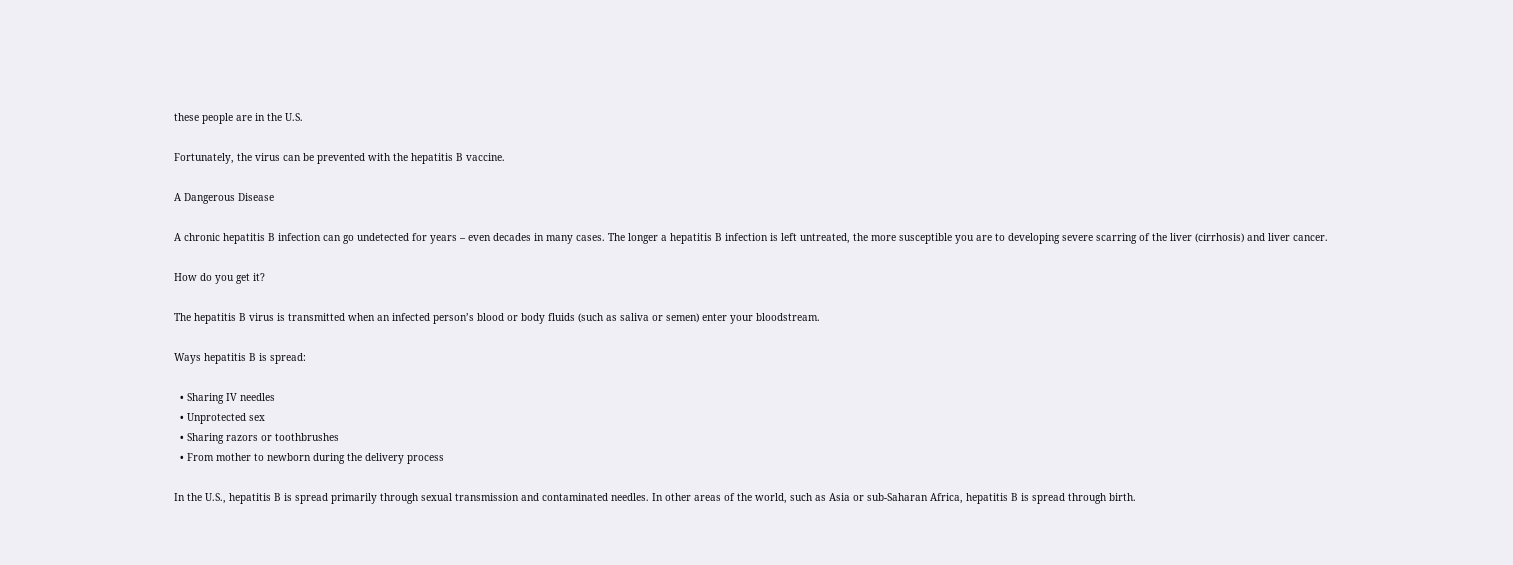these people are in the U.S.

Fortunately, the virus can be prevented with the hepatitis B vaccine.

A Dangerous Disease

A chronic hepatitis B infection can go undetected for years – even decades in many cases. The longer a hepatitis B infection is left untreated, the more susceptible you are to developing severe scarring of the liver (cirrhosis) and liver cancer.

How do you get it?

The hepatitis B virus is transmitted when an infected person’s blood or body fluids (such as saliva or semen) enter your bloodstream.

Ways hepatitis B is spread:

  • Sharing IV needles
  • Unprotected sex
  • Sharing razors or toothbrushes
  • From mother to newborn during the delivery process

In the U.S., hepatitis B is spread primarily through sexual transmission and contaminated needles. In other areas of the world, such as Asia or sub-Saharan Africa, hepatitis B is spread through birth.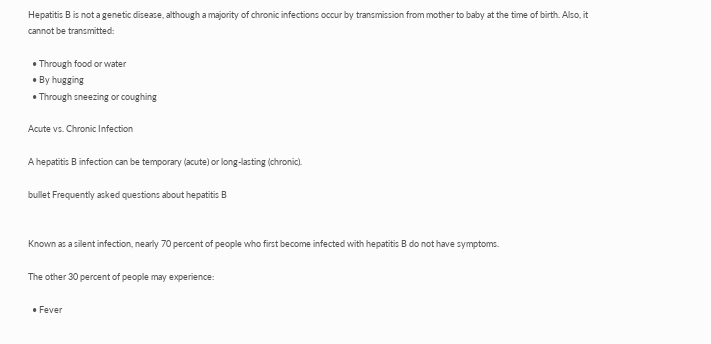Hepatitis B is not a genetic disease, although a majority of chronic infections occur by transmission from mother to baby at the time of birth. Also, it cannot be transmitted:

  • Through food or water
  • By hugging
  • Through sneezing or coughing

Acute vs. Chronic Infection

A hepatitis B infection can be temporary (acute) or long-lasting (chronic).

bullet Frequently asked questions about hepatitis B


Known as a silent infection, nearly 70 percent of people who first become infected with hepatitis B do not have symptoms.

The other 30 percent of people may experience:

  • Fever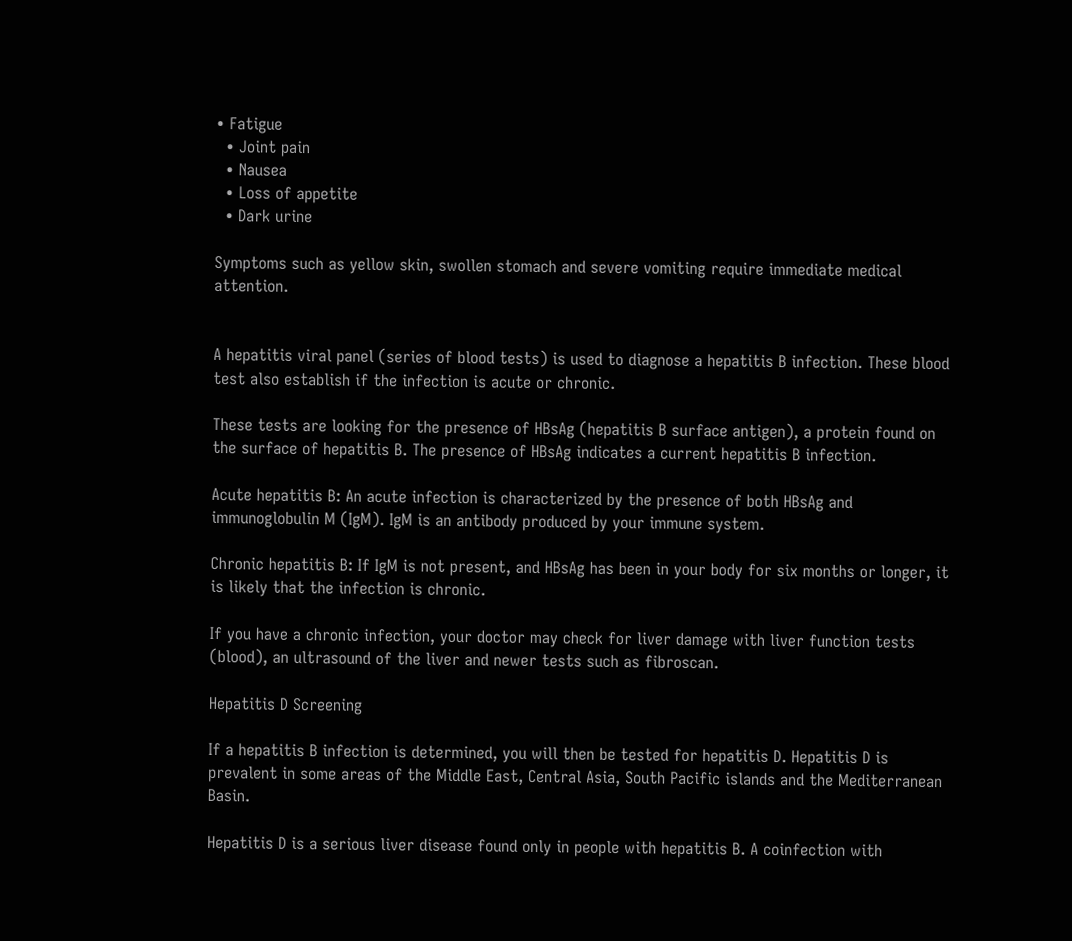• Fatigue
  • Joint pain
  • Nausea
  • Loss of appetite
  • Dark urine

Symptoms such as yellow skin, swollen stomach and severe vomiting require immediate medical attention.


A hepatitis viral panel (series of blood tests) is used to diagnose a hepatitis B infection. These blood test also establish if the infection is acute or chronic.

These tests are looking for the presence of HBsAg (hepatitis B surface antigen), a protein found on the surface of hepatitis B. The presence of HBsAg indicates a current hepatitis B infection.

Acute hepatitis B: An acute infection is characterized by the presence of both HBsAg and immunoglobulin M (IgM). IgM is an antibody produced by your immune system.

Chronic hepatitis B: If IgM is not present, and HBsAg has been in your body for six months or longer, it is likely that the infection is chronic.

If you have a chronic infection, your doctor may check for liver damage with liver function tests (blood), an ultrasound of the liver and newer tests such as fibroscan.

Hepatitis D Screening

If a hepatitis B infection is determined, you will then be tested for hepatitis D. Hepatitis D is prevalent in some areas of the Middle East, Central Asia, South Pacific islands and the Mediterranean Basin.

Hepatitis D is a serious liver disease found only in people with hepatitis B. A coinfection with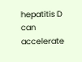hepatitis D can accelerate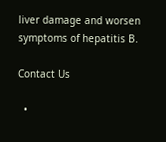liver damage and worsen symptoms of hepatitis B.

Contact Us

  •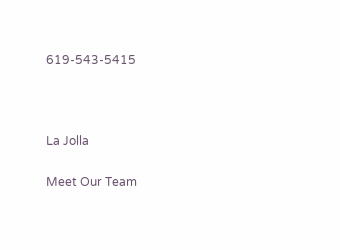619-543-5415



La Jolla

Meet Our Team